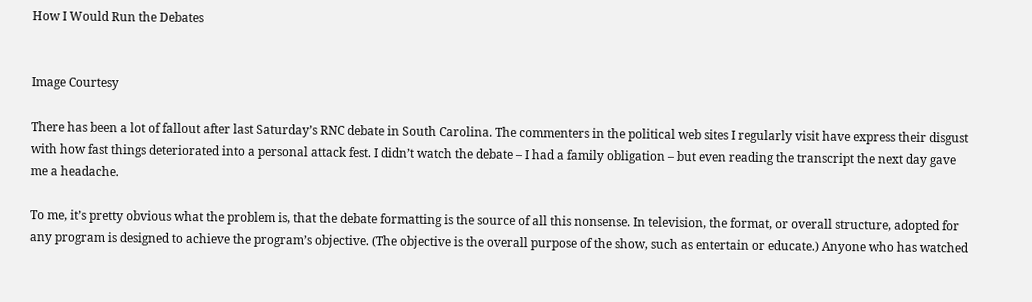How I Would Run the Debates


Image Courtesy

There has been a lot of fallout after last Saturday’s RNC debate in South Carolina. The commenters in the political web sites I regularly visit have express their disgust with how fast things deteriorated into a personal attack fest. I didn’t watch the debate – I had a family obligation – but even reading the transcript the next day gave me a headache.

To me, it’s pretty obvious what the problem is, that the debate formatting is the source of all this nonsense. In television, the format, or overall structure, adopted for any program is designed to achieve the program’s objective. (The objective is the overall purpose of the show, such as entertain or educate.) Anyone who has watched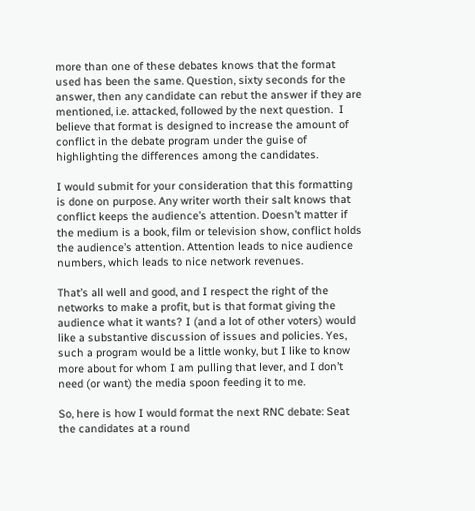more than one of these debates knows that the format used has been the same. Question, sixty seconds for the answer, then any candidate can rebut the answer if they are mentioned, i.e. attacked, followed by the next question.  I believe that format is designed to increase the amount of conflict in the debate program under the guise of highlighting the differences among the candidates.

I would submit for your consideration that this formatting is done on purpose. Any writer worth their salt knows that conflict keeps the audience’s attention. Doesn’t matter if the medium is a book, film or television show, conflict holds the audience’s attention. Attention leads to nice audience numbers, which leads to nice network revenues.

That’s all well and good, and I respect the right of the networks to make a profit, but is that format giving the audience what it wants? I (and a lot of other voters) would like a substantive discussion of issues and policies. Yes, such a program would be a little wonky, but I like to know more about for whom I am pulling that lever, and I don’t need (or want) the media spoon feeding it to me.

So, here is how I would format the next RNC debate: Seat the candidates at a round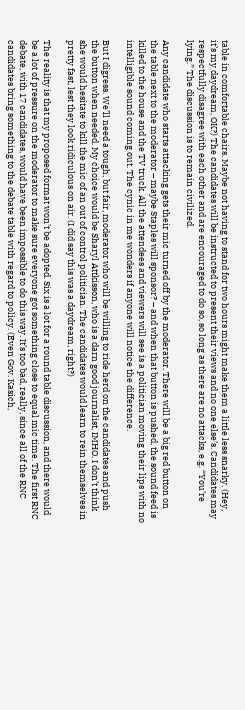table in comfortable chairs. Maybe not having to stand for two hours might make them a little less snarky. (Hey, it’s my daydream, OK?) The candidates will be instructed to present their views and no one else’s. Candidates may respectfully disagree with each other and are encouraged to do so, so long as there are no attacks, e.g. “You’re lying.” The discussion is to remain civilized.

Any candidate who starts attacking gets their mic turned off by the moderator. There will be a big red button on the table next to the moderator – maybe Staples will sponsor? – and when that button is pushed, the sound feed is killed to the house and the TV truck. All the attendees and viewers will see is a politician moving their lips with no intelligible sound coming out. The cynic in me wonders if anyone will notice the difference.

But I digress. We’ll need a tough, but fair, moderator who will be willing to ride herd on the candidates and push the button when needed. My choice would be Sharyl Attkisson, who is a darn good journalist, IMHO. I don’t think she would hesitate to kill the mic of an out of control politician. The candidates would learn to rein themselves in pretty fast, lest they look ridiculous on air. (I did say this was a daydream, right?)

The reality is that my proposed format won’t be adopted. Six is a lot for a round table discussion, and there would be a lot of pressure on the moderator to make sure everyone got something close to equal mic time. The first RNC debate, with 17 candidates, would have been impossible to do this way. It’s too bad, really, since all of the RNC candidates bring something to the debate table with regard to policy. (Even Gov. Kasich,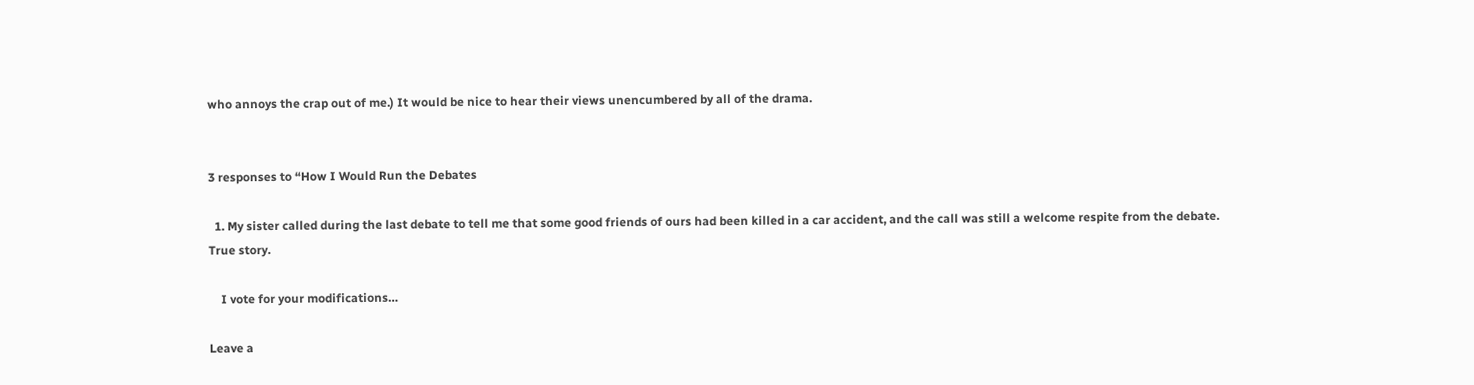who annoys the crap out of me.) It would be nice to hear their views unencumbered by all of the drama.


3 responses to “How I Would Run the Debates

  1. My sister called during the last debate to tell me that some good friends of ours had been killed in a car accident, and the call was still a welcome respite from the debate. True story.

    I vote for your modifications…

Leave a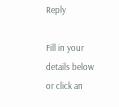Reply

Fill in your details below or click an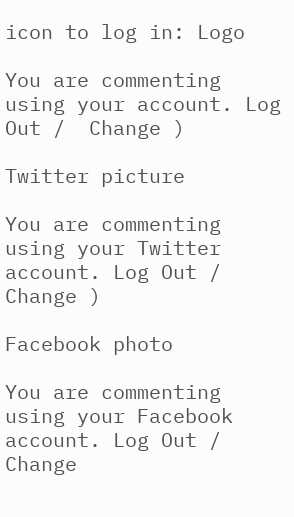icon to log in: Logo

You are commenting using your account. Log Out /  Change )

Twitter picture

You are commenting using your Twitter account. Log Out /  Change )

Facebook photo

You are commenting using your Facebook account. Log Out /  Change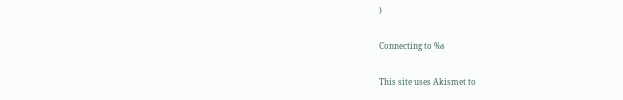)

Connecting to %s

This site uses Akismet to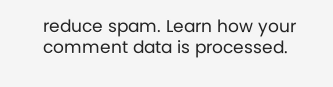reduce spam. Learn how your comment data is processed.